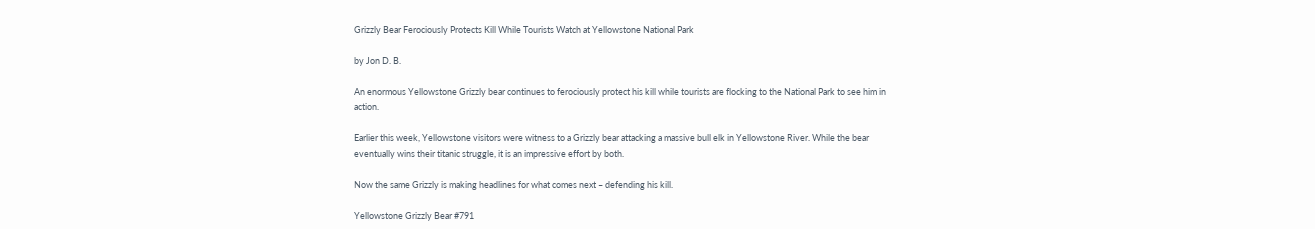Grizzly Bear Ferociously Protects Kill While Tourists Watch at Yellowstone National Park

by Jon D. B.

An enormous Yellowstone Grizzly bear continues to ferociously protect his kill while tourists are flocking to the National Park to see him in action.

Earlier this week, Yellowstone visitors were witness to a Grizzly bear attacking a massive bull elk in Yellowstone River. While the bear eventually wins their titanic struggle, it is an impressive effort by both.

Now the same Grizzly is making headlines for what comes next – defending his kill.

Yellowstone Grizzly Bear #791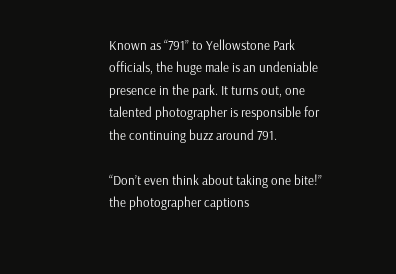Known as “791” to Yellowstone Park officials, the huge male is an undeniable presence in the park. It turns out, one talented photographer is responsible for the continuing buzz around 791.

“Don’t even think about taking one bite!” the photographer captions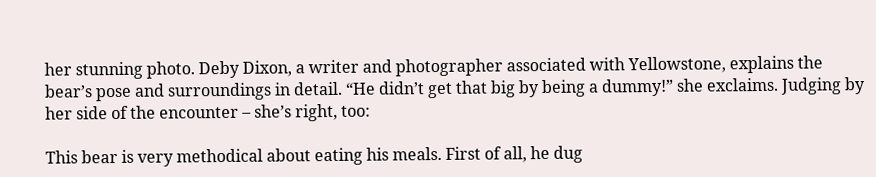her stunning photo. Deby Dixon, a writer and photographer associated with Yellowstone, explains the bear’s pose and surroundings in detail. “He didn’t get that big by being a dummy!” she exclaims. Judging by her side of the encounter – she’s right, too:

This bear is very methodical about eating his meals. First of all, he dug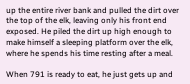up the entire river bank and pulled the dirt over the top of the elk, leaving only his front end exposed. He piled the dirt up high enough to make himself a sleeping platform over the elk, where he spends his time resting after a meal.

When 791 is ready to eat, he just gets up and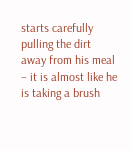starts carefully pulling the dirt away from his meal – it is almost like he is taking a brush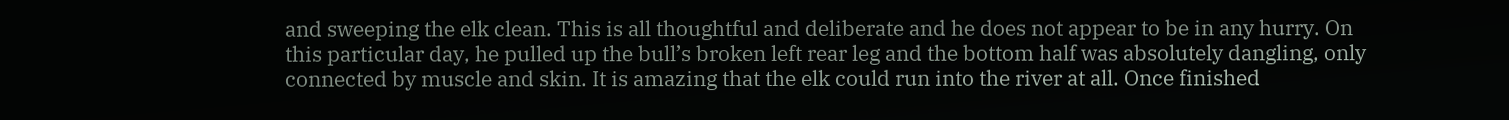and sweeping the elk clean. This is all thoughtful and deliberate and he does not appear to be in any hurry. On this particular day, he pulled up the bull’s broken left rear leg and the bottom half was absolutely dangling, only connected by muscle and skin. It is amazing that the elk could run into the river at all. Once finished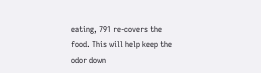eating, 791 re-covers the food. This will help keep the odor down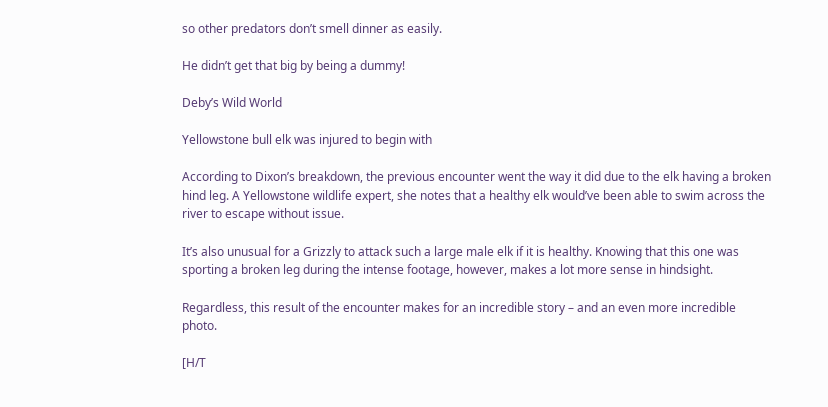so other predators don’t smell dinner as easily.

He didn’t get that big by being a dummy!

Deby’s Wild World

Yellowstone bull elk was injured to begin with

According to Dixon’s breakdown, the previous encounter went the way it did due to the elk having a broken hind leg. A Yellowstone wildlife expert, she notes that a healthy elk would’ve been able to swim across the river to escape without issue.

It’s also unusual for a Grizzly to attack such a large male elk if it is healthy. Knowing that this one was sporting a broken leg during the intense footage, however, makes a lot more sense in hindsight.

Regardless, this result of the encounter makes for an incredible story – and an even more incredible photo.

[H/T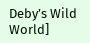Deby’s Wild World]